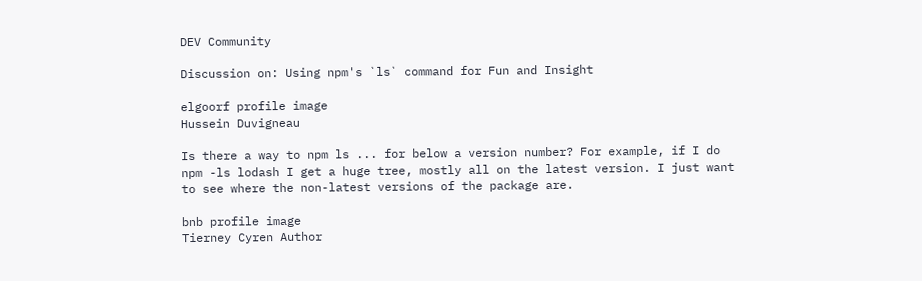DEV Community

Discussion on: Using npm's `ls` command for Fun and Insight

elgoorf profile image
Hussein Duvigneau

Is there a way to npm ls ... for below a version number? For example, if I do npm -ls lodash I get a huge tree, mostly all on the latest version. I just want to see where the non-latest versions of the package are.

bnb profile image
Tierney Cyren Author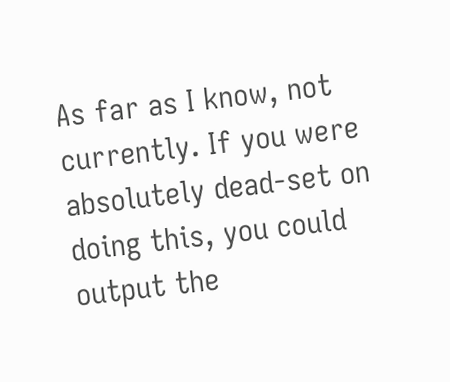As far as I know, not currently. If you were absolutely dead-set on doing this, you could output the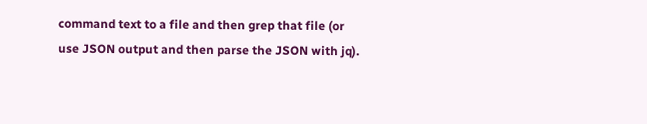command text to a file and then grep that file (or use JSON output and then parse the JSON with jq).